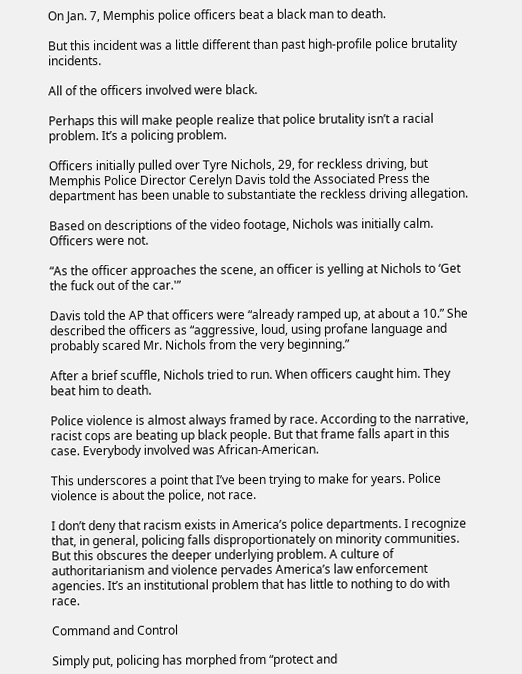On Jan. 7, Memphis police officers beat a black man to death.

But this incident was a little different than past high-profile police brutality incidents.

All of the officers involved were black.

Perhaps this will make people realize that police brutality isn’t a racial problem. It’s a policing problem.

Officers initially pulled over Tyre Nichols, 29, for reckless driving, but Memphis Police Director Cerelyn Davis told the Associated Press the department has been unable to substantiate the reckless driving allegation.

Based on descriptions of the video footage, Nichols was initially calm. Officers were not.

“As the officer approaches the scene, an officer is yelling at Nichols to ‘Get the fuck out of the car.'”

Davis told the AP that officers were “already ramped up, at about a 10.” She described the officers as “aggressive, loud, using profane language and probably scared Mr. Nichols from the very beginning.”

After a brief scuffle, Nichols tried to run. When officers caught him. They beat him to death.

Police violence is almost always framed by race. According to the narrative, racist cops are beating up black people. But that frame falls apart in this case. Everybody involved was African-American.

This underscores a point that I’ve been trying to make for years. Police violence is about the police, not race.

I don’t deny that racism exists in America’s police departments. I recognize that, in general, policing falls disproportionately on minority communities. But this obscures the deeper underlying problem. A culture of authoritarianism and violence pervades America’s law enforcement agencies. It’s an institutional problem that has little to nothing to do with race.

Command and Control

Simply put, policing has morphed from “protect and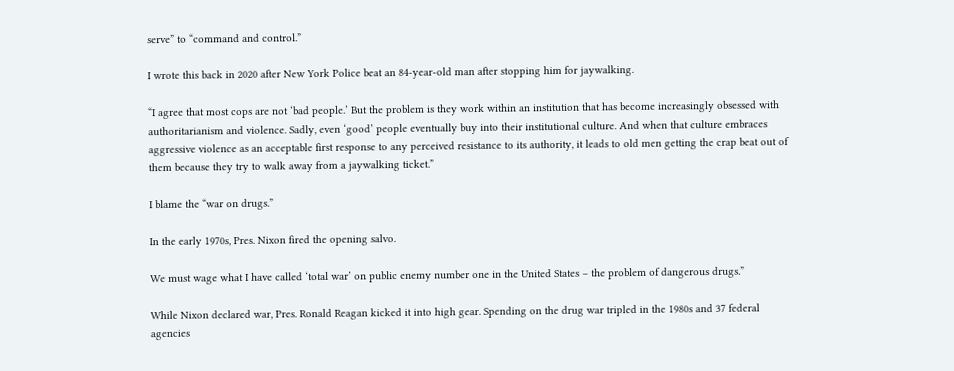serve” to “command and control.”

I wrote this back in 2020 after New York Police beat an 84-year-old man after stopping him for jaywalking.

“I agree that most cops are not ‘bad people.’ But the problem is they work within an institution that has become increasingly obsessed with authoritarianism and violence. Sadly, even ‘good’ people eventually buy into their institutional culture. And when that culture embraces aggressive violence as an acceptable first response to any perceived resistance to its authority, it leads to old men getting the crap beat out of them because they try to walk away from a jaywalking ticket.”

I blame the “war on drugs.”

In the early 1970s, Pres. Nixon fired the opening salvo.

We must wage what I have called ‘total war’ on public enemy number one in the United States – the problem of dangerous drugs.”

While Nixon declared war, Pres. Ronald Reagan kicked it into high gear. Spending on the drug war tripled in the 1980s and 37 federal agencies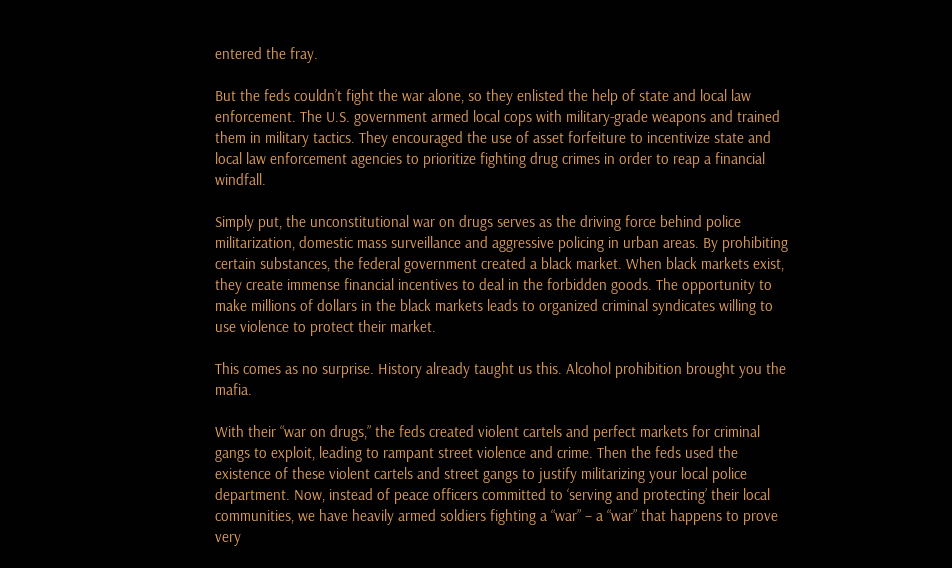entered the fray.

But the feds couldn’t fight the war alone, so they enlisted the help of state and local law enforcement. The U.S. government armed local cops with military-grade weapons and trained them in military tactics. They encouraged the use of asset forfeiture to incentivize state and local law enforcement agencies to prioritize fighting drug crimes in order to reap a financial windfall.

Simply put, the unconstitutional war on drugs serves as the driving force behind police militarization, domestic mass surveillance and aggressive policing in urban areas. By prohibiting certain substances, the federal government created a black market. When black markets exist, they create immense financial incentives to deal in the forbidden goods. The opportunity to make millions of dollars in the black markets leads to organized criminal syndicates willing to use violence to protect their market.

This comes as no surprise. History already taught us this. Alcohol prohibition brought you the mafia.

With their “war on drugs,” the feds created violent cartels and perfect markets for criminal gangs to exploit, leading to rampant street violence and crime. Then the feds used the existence of these violent cartels and street gangs to justify militarizing your local police department. Now, instead of peace officers committed to ‘serving and protecting’ their local communities, we have heavily armed soldiers fighting a “war” – a “war” that happens to prove very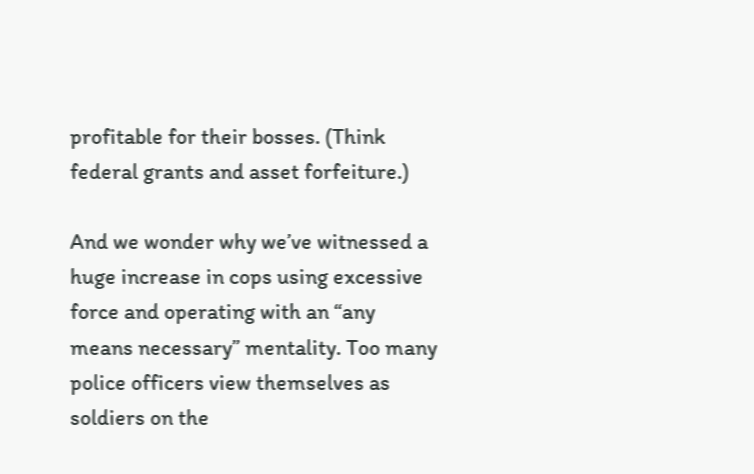profitable for their bosses. (Think federal grants and asset forfeiture.)

And we wonder why we’ve witnessed a huge increase in cops using excessive force and operating with an “any means necessary” mentality. Too many police officers view themselves as soldiers on the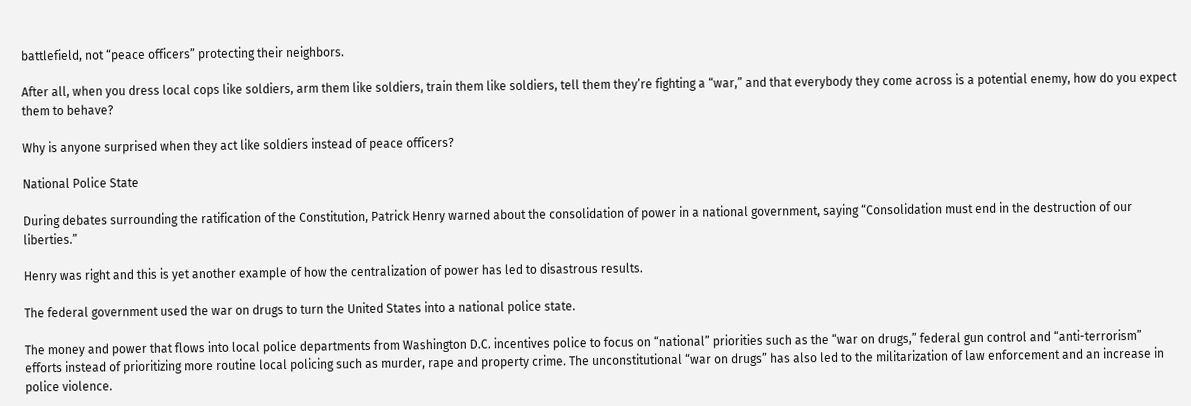battlefield, not “peace officers” protecting their neighbors.

After all, when you dress local cops like soldiers, arm them like soldiers, train them like soldiers, tell them they’re fighting a “war,” and that everybody they come across is a potential enemy, how do you expect them to behave?

Why is anyone surprised when they act like soldiers instead of peace officers?

National Police State

During debates surrounding the ratification of the Constitution, Patrick Henry warned about the consolidation of power in a national government, saying “Consolidation must end in the destruction of our liberties.”

Henry was right and this is yet another example of how the centralization of power has led to disastrous results.

The federal government used the war on drugs to turn the United States into a national police state.

The money and power that flows into local police departments from Washington D.C. incentives police to focus on “national” priorities such as the “war on drugs,” federal gun control and “anti-terrorism” efforts instead of prioritizing more routine local policing such as murder, rape and property crime. The unconstitutional “war on drugs” has also led to the militarization of law enforcement and an increase in police violence.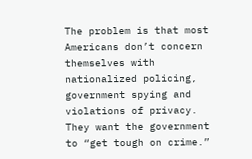The problem is that most Americans don’t concern themselves with nationalized policing,  government spying and violations of privacy. They want the government to “get tough on crime.”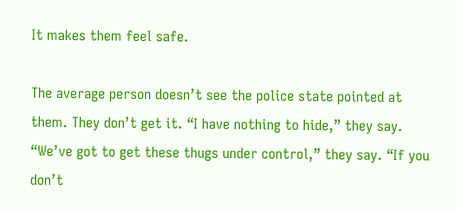It makes them feel safe.

The average person doesn’t see the police state pointed at them. They don’t get it. “I have nothing to hide,” they say. “We’ve got to get these thugs under control,” they say. “If you don’t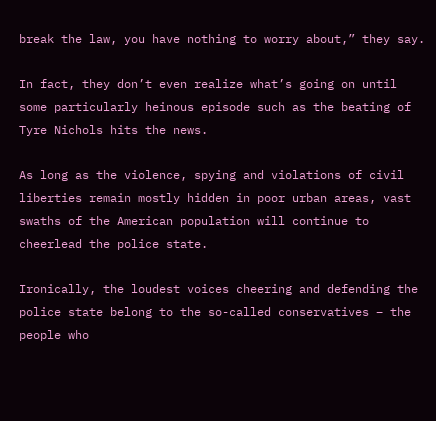break the law, you have nothing to worry about,” they say.

In fact, they don’t even realize what’s going on until some particularly heinous episode such as the beating of Tyre Nichols hits the news.

As long as the violence, spying and violations of civil liberties remain mostly hidden in poor urban areas, vast swaths of the American population will continue to cheerlead the police state.

Ironically, the loudest voices cheering and defending the police state belong to the so-called conservatives – the people who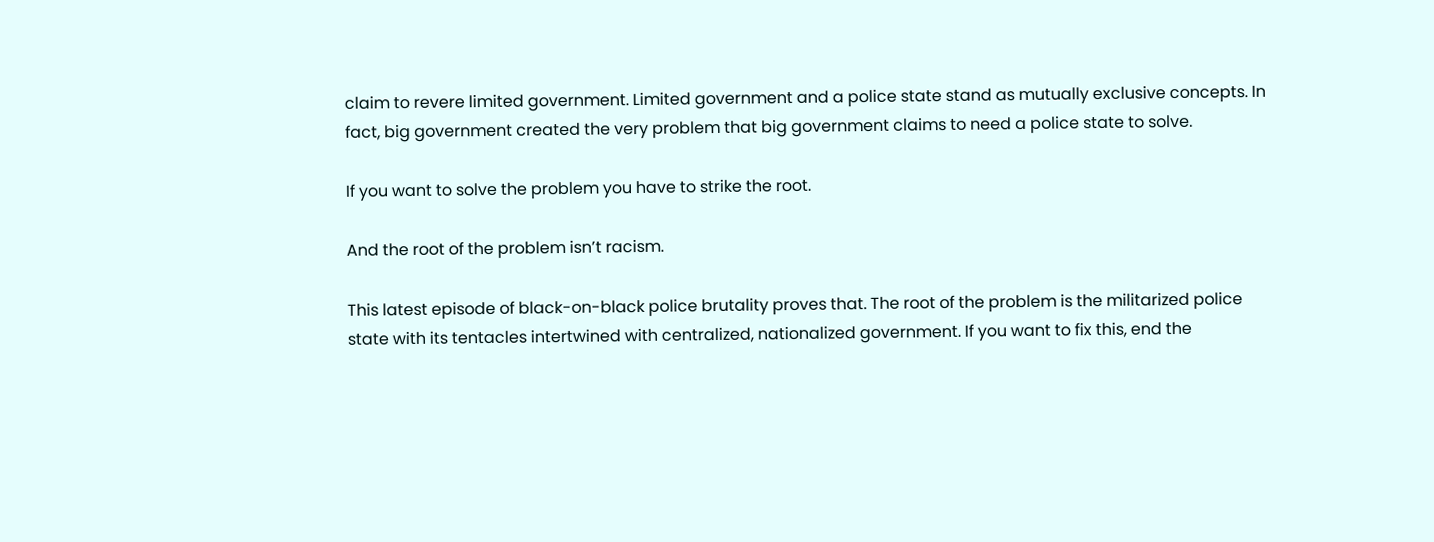claim to revere limited government. Limited government and a police state stand as mutually exclusive concepts. In fact, big government created the very problem that big government claims to need a police state to solve.

If you want to solve the problem you have to strike the root.

And the root of the problem isn’t racism.

This latest episode of black-on-black police brutality proves that. The root of the problem is the militarized police state with its tentacles intertwined with centralized, nationalized government. If you want to fix this, end the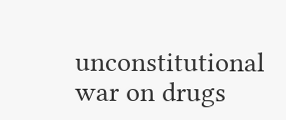unconstitutional war on drugs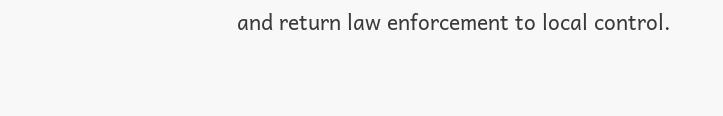and return law enforcement to local control.